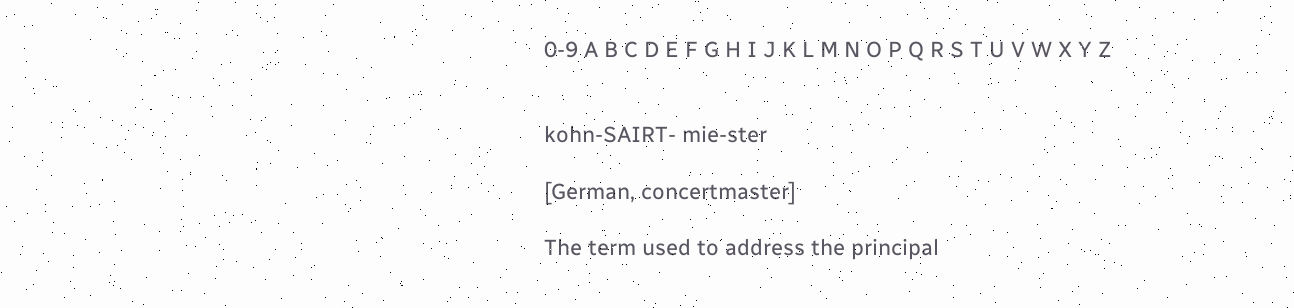0-9 A B C D E F G H I J K L M N O P Q R S T U V W X Y Z


kohn-SAIRT- mie-ster

[German, concertmaster]

The term used to address the principal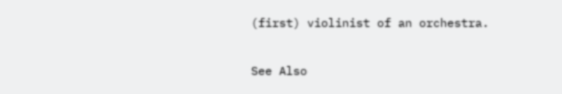(first) violinist of an orchestra.

See Also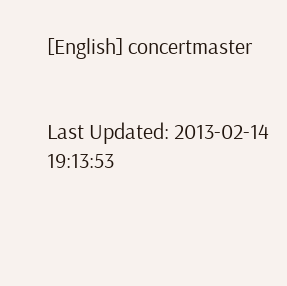[English] concertmaster


Last Updated: 2013-02-14 19:13:53